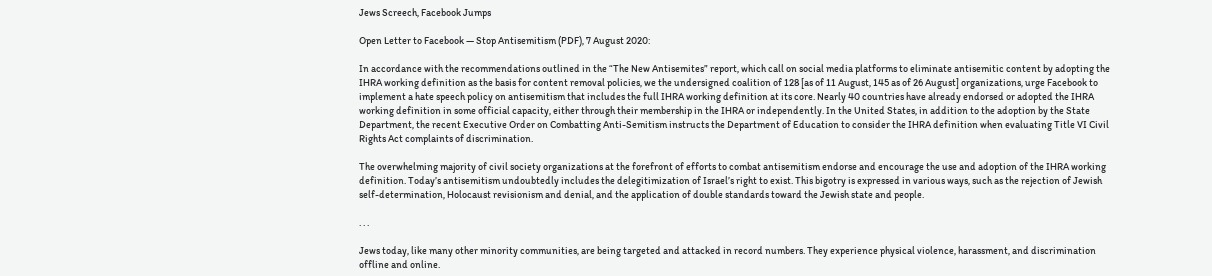Jews Screech, Facebook Jumps

Open Letter to Facebook — Stop Antisemitism (PDF), 7 August 2020:

In accordance with the recommendations outlined in the “The New Antisemites” report, which call on social media platforms to eliminate antisemitic content by adopting the IHRA working definition as the basis for content removal policies, we the undersigned coalition of 128 [as of 11 August, 145 as of 26 August] organizations, urge Facebook to implement a hate speech policy on antisemitism that includes the full IHRA working definition at its core. Nearly 40 countries have already endorsed or adopted the IHRA working definition in some official capacity, either through their membership in the IHRA or independently. In the United States, in addition to the adoption by the State Department, the recent Executive Order on Combatting Anti-Semitism instructs the Department of Education to consider the IHRA definition when evaluating Title VI Civil Rights Act complaints of discrimination.

The overwhelming majority of civil society organizations at the forefront of efforts to combat antisemitism endorse and encourage the use and adoption of the IHRA working definition. Today’s antisemitism undoubtedly includes the delegitimization of Israel’s right to exist. This bigotry is expressed in various ways, such as the rejection of Jewish self-determination, Holocaust revisionism and denial, and the application of double standards toward the Jewish state and people.

. . .

Jews today, like many other minority communities, are being targeted and attacked in record numbers. They experience physical violence, harassment, and discrimination offline and online.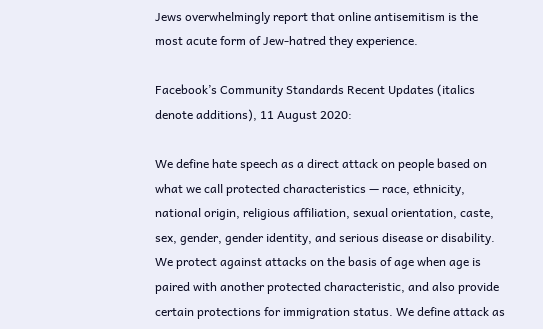Jews overwhelmingly report that online antisemitism is the most acute form of Jew-hatred they experience.

Facebook’s Community Standards Recent Updates (italics denote additions), 11 August 2020:

We define hate speech as a direct attack on people based on what we call protected characteristics — race, ethnicity, national origin, religious affiliation, sexual orientation, caste, sex, gender, gender identity, and serious disease or disability. We protect against attacks on the basis of age when age is paired with another protected characteristic, and also provide certain protections for immigration status. We define attack as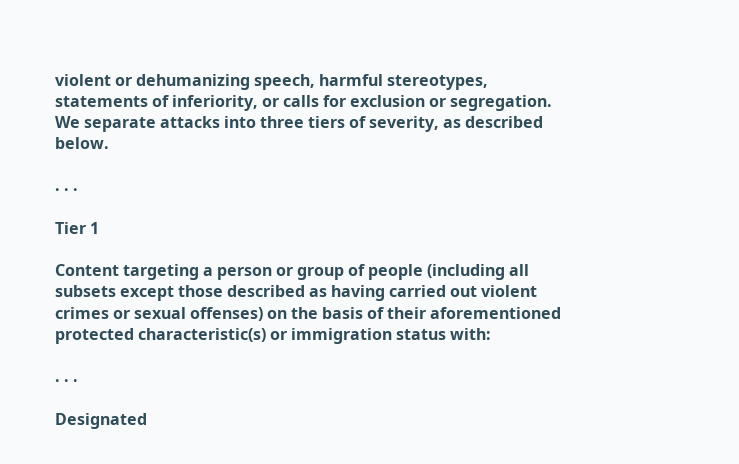violent or dehumanizing speech, harmful stereotypes, statements of inferiority, or calls for exclusion or segregation. We separate attacks into three tiers of severity, as described below.

. . .

Tier 1

Content targeting a person or group of people (including all subsets except those described as having carried out violent crimes or sexual offenses) on the basis of their aforementioned protected characteristic(s) or immigration status with:

. . .

Designated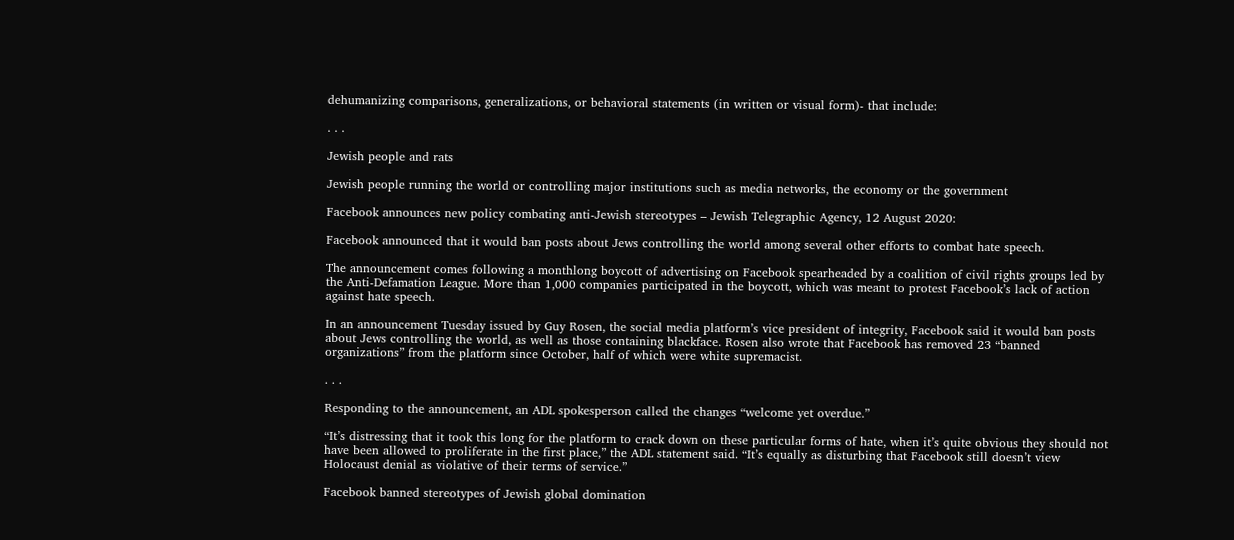dehumanizing comparisons, generalizations, or behavioral statements (in written or visual form)- that include:

. . .

Jewish people and rats

Jewish people running the world or controlling major institutions such as media networks, the economy or the government

Facebook announces new policy combating anti-Jewish stereotypes – Jewish Telegraphic Agency, 12 August 2020:

Facebook announced that it would ban posts about Jews controlling the world among several other efforts to combat hate speech.

The announcement comes following a monthlong boycott of advertising on Facebook spearheaded by a coalition of civil rights groups led by the Anti-Defamation League. More than 1,000 companies participated in the boycott, which was meant to protest Facebook’s lack of action against hate speech.

In an announcement Tuesday issued by Guy Rosen, the social media platform’s vice president of integrity, Facebook said it would ban posts about Jews controlling the world, as well as those containing blackface. Rosen also wrote that Facebook has removed 23 “banned organizations” from the platform since October, half of which were white supremacist.

. . .

Responding to the announcement, an ADL spokesperson called the changes “welcome yet overdue.”

“It’s distressing that it took this long for the platform to crack down on these particular forms of hate, when it’s quite obvious they should not have been allowed to proliferate in the first place,” the ADL statement said. “It’s equally as disturbing that Facebook still doesn’t view Holocaust denial as violative of their terms of service.”

Facebook banned stereotypes of Jewish global domination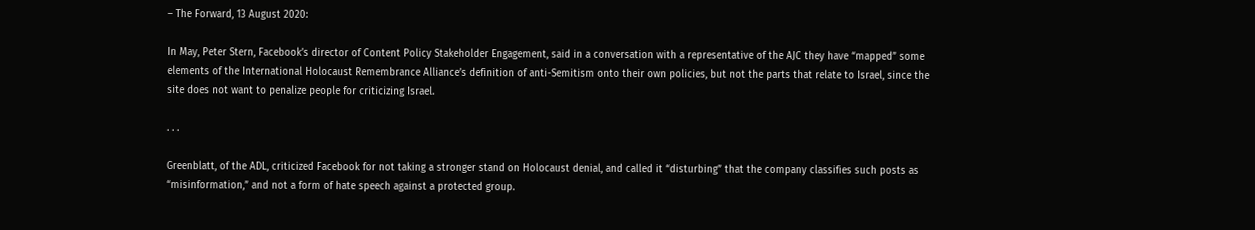– The Forward, 13 August 2020:

In May, Peter Stern, Facebook’s director of Content Policy Stakeholder Engagement, said in a conversation with a representative of the AJC they have “mapped” some elements of the International Holocaust Remembrance Alliance’s definition of anti-Semitism onto their own policies, but not the parts that relate to Israel, since the site does not want to penalize people for criticizing Israel.

. . .

Greenblatt, of the ADL, criticized Facebook for not taking a stronger stand on Holocaust denial, and called it “disturbing” that the company classifies such posts as “misinformation,” and not a form of hate speech against a protected group.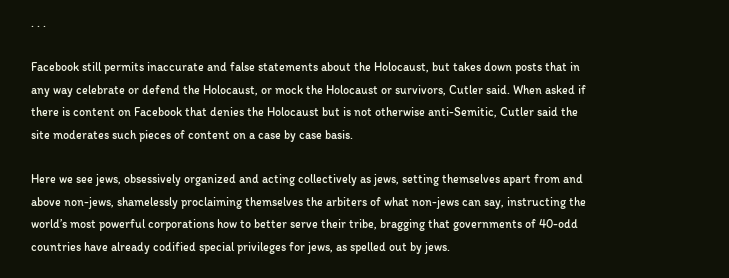. . .

Facebook still permits inaccurate and false statements about the Holocaust, but takes down posts that in any way celebrate or defend the Holocaust, or mock the Holocaust or survivors, Cutler said. When asked if there is content on Facebook that denies the Holocaust but is not otherwise anti-Semitic, Cutler said the site moderates such pieces of content on a case by case basis.

Here we see jews, obsessively organized and acting collectively as jews, setting themselves apart from and above non-jews, shamelessly proclaiming themselves the arbiters of what non-jews can say, instructing the world’s most powerful corporations how to better serve their tribe, bragging that governments of 40-odd countries have already codified special privileges for jews, as spelled out by jews.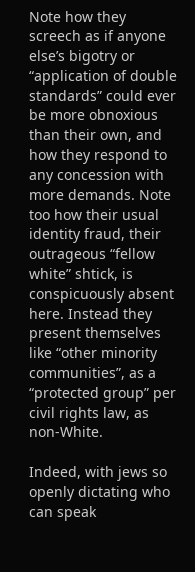Note how they screech as if anyone else’s bigotry or “application of double standards” could ever be more obnoxious than their own, and how they respond to any concession with more demands. Note too how their usual identity fraud, their outrageous “fellow white” shtick, is conspicuously absent here. Instead they present themselves like “other minority communities”, as a “protected group” per civil rights law, as non-White.

Indeed, with jews so openly dictating who can speak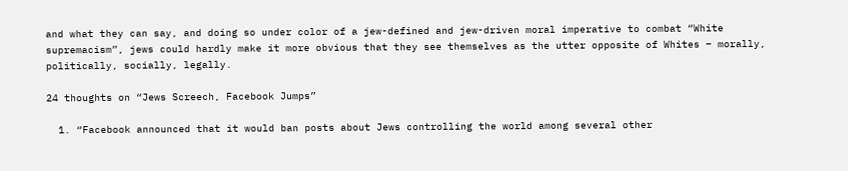and what they can say, and doing so under color of a jew-defined and jew-driven moral imperative to combat “White supremacism”, jews could hardly make it more obvious that they see themselves as the utter opposite of Whites – morally, politically, socially, legally.

24 thoughts on “Jews Screech, Facebook Jumps”

  1. “Facebook announced that it would ban posts about Jews controlling the world among several other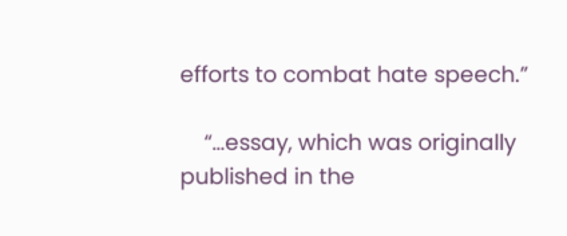efforts to combat hate speech.”

    “…essay, which was originally published in the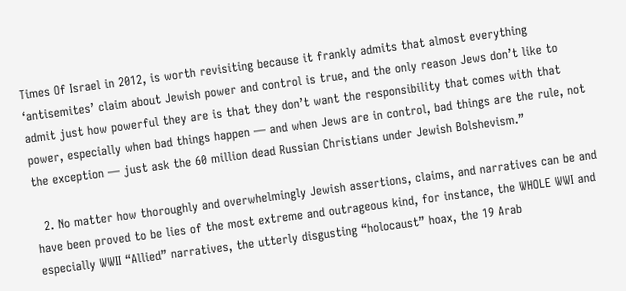Times Of Israel in 2012, is worth revisiting because it frankly admits that almost everything ‘antisemites’ claim about Jewish power and control is true, and the only reason Jews don’t like to admit just how powerful they are is that they don’t want the responsibility that comes with that power, especially when bad things happen — and when Jews are in control, bad things are the rule, not the exception — just ask the 60 million dead Russian Christians under Jewish Bolshevism.”

  2. No matter how thoroughly and overwhelmingly Jewish assertions, claims, and narratives can be and have been proved to be lies of the most extreme and outrageous kind, for instance, the WHOLE WWI and especially WWII “Allied” narratives, the utterly disgusting “holocaust” hoax, the 19 Arab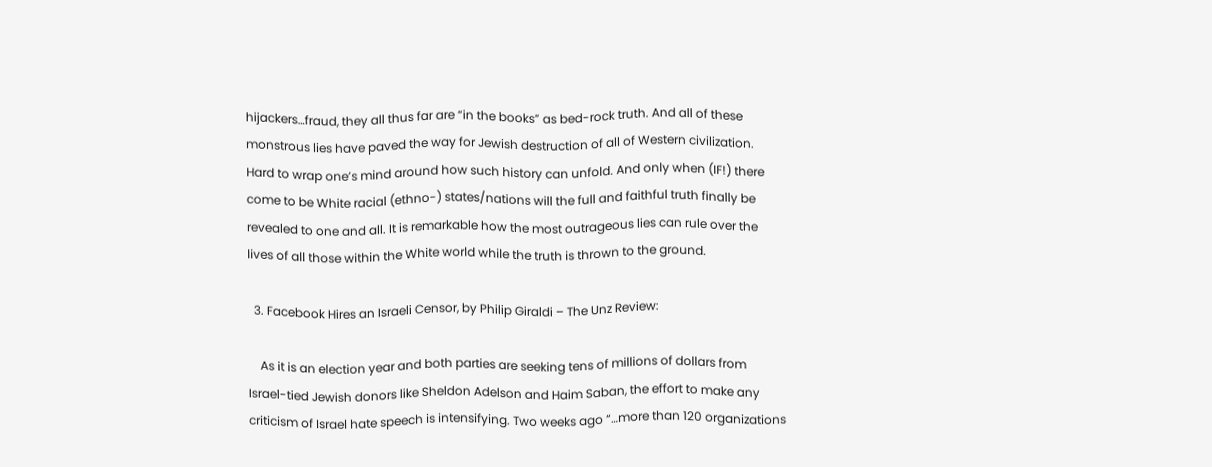hijackers…fraud, they all thus far are “in the books” as bed-rock truth. And all of these monstrous lies have paved the way for Jewish destruction of all of Western civilization. Hard to wrap one’s mind around how such history can unfold. And only when (IF!) there come to be White racial (ethno-) states/nations will the full and faithful truth finally be revealed to one and all. It is remarkable how the most outrageous lies can rule over the lives of all those within the White world while the truth is thrown to the ground.

  3. Facebook Hires an Israeli Censor, by Philip Giraldi – The Unz Review:

    As it is an election year and both parties are seeking tens of millions of dollars from Israel-tied Jewish donors like Sheldon Adelson and Haim Saban, the effort to make any criticism of Israel hate speech is intensifying. Two weeks ago “…more than 120 organizations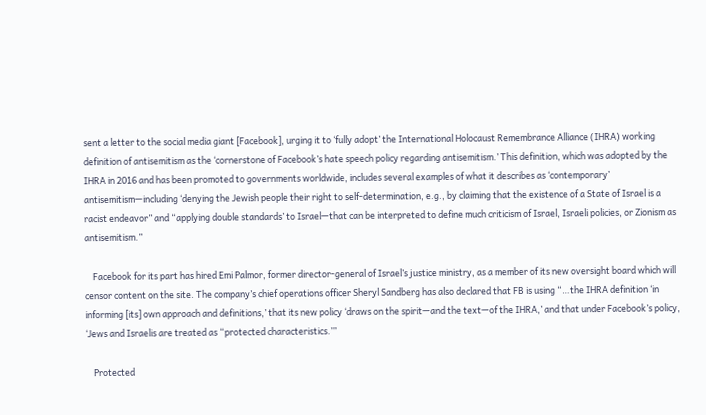sent a letter to the social media giant [Facebook], urging it to ‘fully adopt’ the International Holocaust Remembrance Alliance (IHRA) working definition of antisemitism as the ‘cornerstone of Facebook’s hate speech policy regarding antisemitism.’ This definition, which was adopted by the IHRA in 2016 and has been promoted to governments worldwide, includes several examples of what it describes as ‘contemporary’ antisemitism—including ‘denying the Jewish people their right to self-determination, e.g., by claiming that the existence of a State of Israel is a racist endeavor” and “applying double standards’ to Israel—that can be interpreted to define much criticism of Israel, Israeli policies, or Zionism as antisemitism.”

    Facebook for its part has hired Emi Palmor, former director-general of Israel’s justice ministry, as a member of its new oversight board which will censor content on the site. The company’s chief operations officer Sheryl Sandberg has also declared that FB is using “…the IHRA definition ‘in informing [its] own approach and definitions,’ that its new policy ‘draws on the spirit—and the text—of the IHRA,’ and that under Facebook’s policy, ‘Jews and Israelis are treated as “protected characteristics.’”

    Protected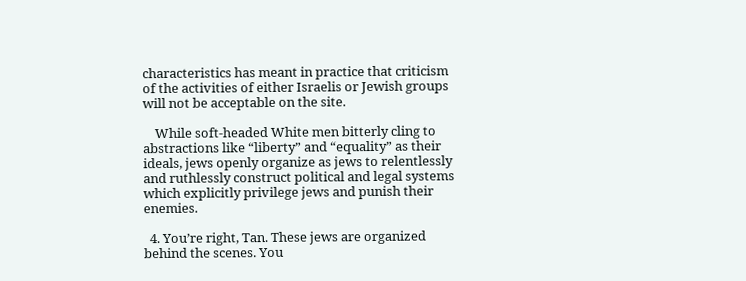characteristics has meant in practice that criticism of the activities of either Israelis or Jewish groups will not be acceptable on the site.

    While soft-headed White men bitterly cling to abstractions like “liberty” and “equality” as their ideals, jews openly organize as jews to relentlessly and ruthlessly construct political and legal systems which explicitly privilege jews and punish their enemies.

  4. You’re right, Tan. These jews are organized behind the scenes. You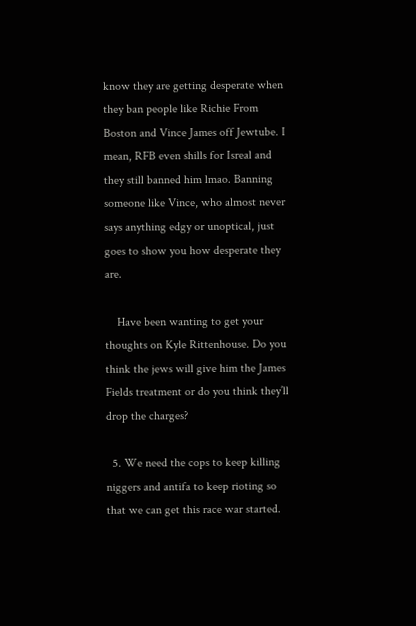know they are getting desperate when they ban people like Richie From Boston and Vince James off Jewtube. I mean, RFB even shills for Isreal and they still banned him lmao. Banning someone like Vince, who almost never says anything edgy or unoptical, just goes to show you how desperate they are.

    Have been wanting to get your thoughts on Kyle Rittenhouse. Do you think the jews will give him the James Fields treatment or do you think they’ll drop the charges?

  5. We need the cops to keep killing niggers and antifa to keep rioting so that we can get this race war started.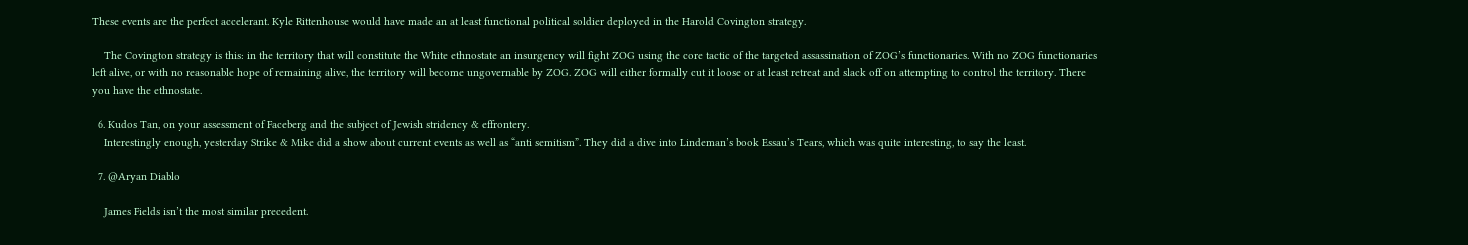These events are the perfect accelerant. Kyle Rittenhouse would have made an at least functional political soldier deployed in the Harold Covington strategy.

    The Covington strategy is this: in the territory that will constitute the White ethnostate an insurgency will fight ZOG using the core tactic of the targeted assassination of ZOG’s functionaries. With no ZOG functionaries left alive, or with no reasonable hope of remaining alive, the territory will become ungovernable by ZOG. ZOG will either formally cut it loose or at least retreat and slack off on attempting to control the territory. There you have the ethnostate.

  6. Kudos Tan, on your assessment of Faceberg and the subject of Jewish stridency & effrontery.
    Interestingly enough, yesterday Strike & Mike did a show about current events as well as “anti semitism”. They did a dive into Lindeman’s book Essau’s Tears, which was quite interesting, to say the least.

  7. @Aryan Diablo

    James Fields isn’t the most similar precedent.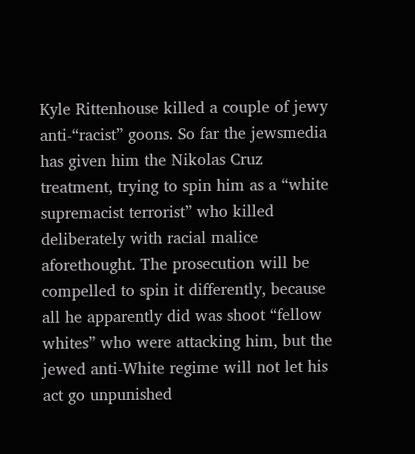Kyle Rittenhouse killed a couple of jewy anti-“racist” goons. So far the jewsmedia has given him the Nikolas Cruz treatment, trying to spin him as a “white supremacist terrorist” who killed deliberately with racial malice aforethought. The prosecution will be compelled to spin it differently, because all he apparently did was shoot “fellow whites” who were attacking him, but the jewed anti-White regime will not let his act go unpunished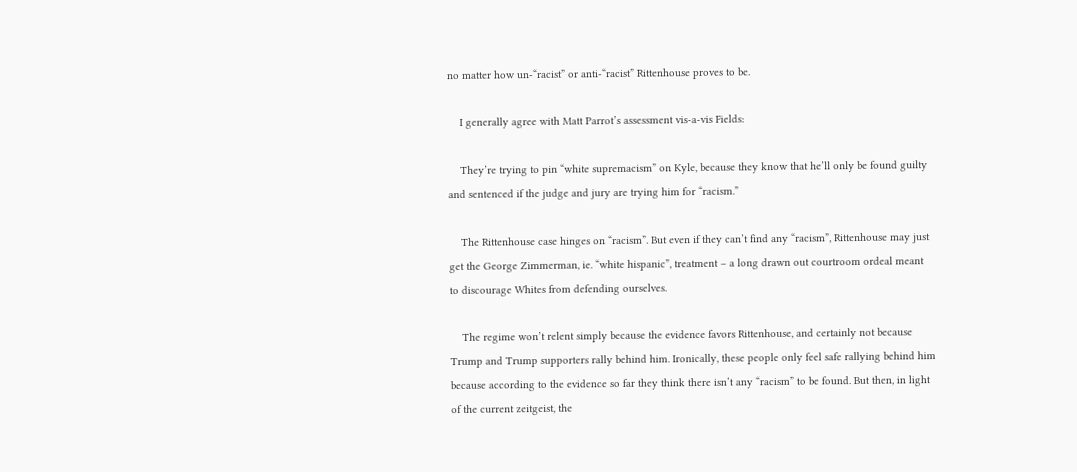no matter how un-“racist” or anti-“racist” Rittenhouse proves to be.

    I generally agree with Matt Parrot’s assessment vis-a-vis Fields:

    They’re trying to pin “white supremacism” on Kyle, because they know that he’ll only be found guilty and sentenced if the judge and jury are trying him for “racism.”

    The Rittenhouse case hinges on “racism”. But even if they can’t find any “racism”, Rittenhouse may just get the George Zimmerman, ie. “white hispanic”, treatment – a long drawn out courtroom ordeal meant to discourage Whites from defending ourselves.

    The regime won’t relent simply because the evidence favors Rittenhouse, and certainly not because Trump and Trump supporters rally behind him. Ironically, these people only feel safe rallying behind him because according to the evidence so far they think there isn’t any “racism” to be found. But then, in light of the current zeitgeist, the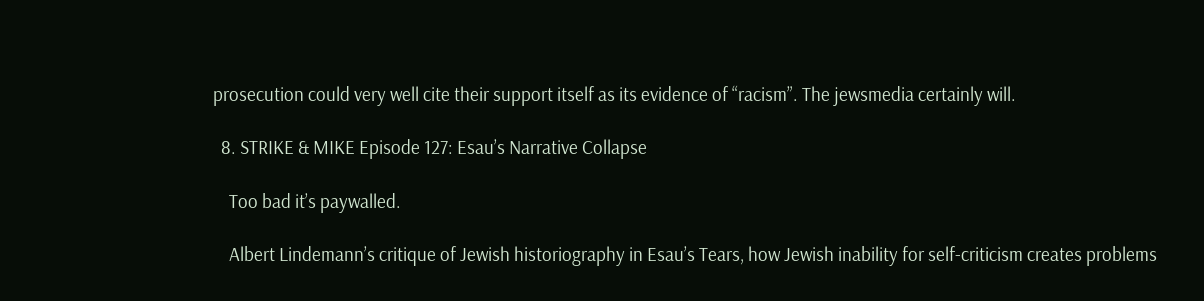prosecution could very well cite their support itself as its evidence of “racism”. The jewsmedia certainly will.

  8. STRIKE & MIKE Episode 127: Esau’s Narrative Collapse

    Too bad it’s paywalled.

    Albert Lindemann’s critique of Jewish historiography in Esau’s Tears, how Jewish inability for self-criticism creates problems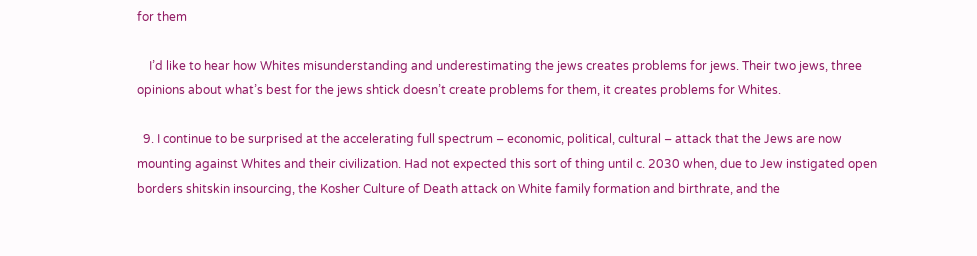for them

    I’d like to hear how Whites misunderstanding and underestimating the jews creates problems for jews. Their two jews, three opinions about what’s best for the jews shtick doesn’t create problems for them, it creates problems for Whites.

  9. I continue to be surprised at the accelerating full spectrum – economic, political, cultural – attack that the Jews are now mounting against Whites and their civilization. Had not expected this sort of thing until c. 2030 when, due to Jew instigated open borders shitskin insourcing, the Kosher Culture of Death attack on White family formation and birthrate, and the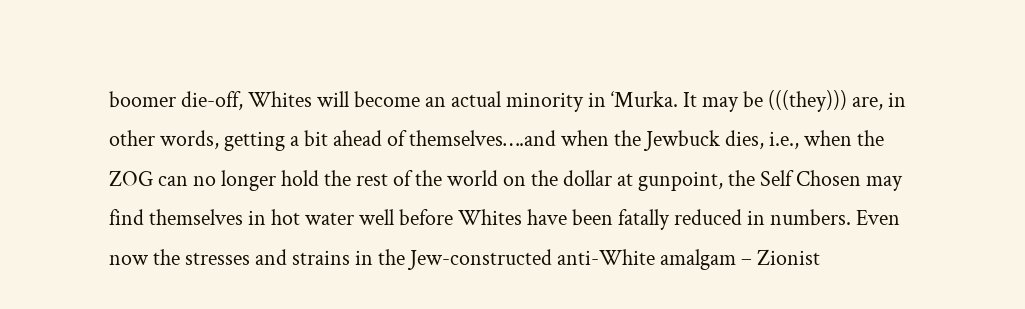boomer die-off, Whites will become an actual minority in ‘Murka. It may be (((they))) are, in other words, getting a bit ahead of themselves….and when the Jewbuck dies, i.e., when the ZOG can no longer hold the rest of the world on the dollar at gunpoint, the Self Chosen may find themselves in hot water well before Whites have been fatally reduced in numbers. Even now the stresses and strains in the Jew-constructed anti-White amalgam – Zionist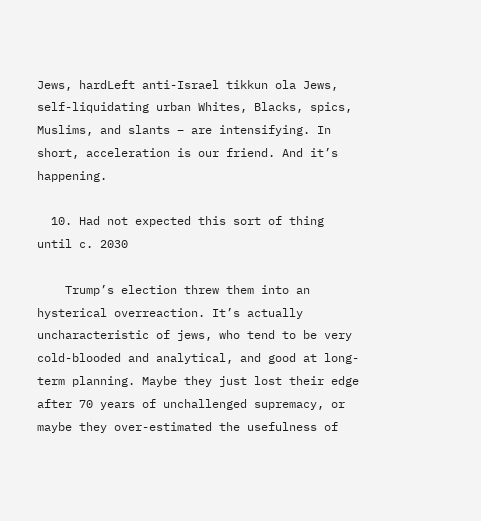Jews, hardLeft anti-Israel tikkun ola Jews, self-liquidating urban Whites, Blacks, spics, Muslims, and slants – are intensifying. In short, acceleration is our friend. And it’s happening.

  10. Had not expected this sort of thing until c. 2030

    Trump’s election threw them into an hysterical overreaction. It’s actually uncharacteristic of jews, who tend to be very cold-blooded and analytical, and good at long-term planning. Maybe they just lost their edge after 70 years of unchallenged supremacy, or maybe they over-estimated the usefulness of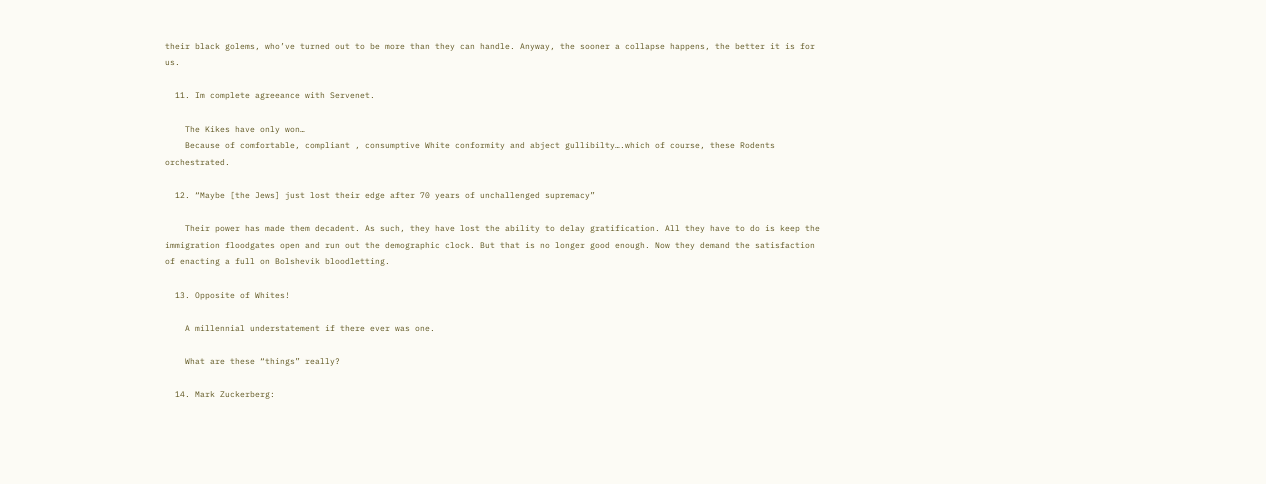their black golems, who’ve turned out to be more than they can handle. Anyway, the sooner a collapse happens, the better it is for us.

  11. Im complete agreeance with Servenet.

    The Kikes have only won…
    Because of comfortable, compliant , consumptive White conformity and abject gullibilty….which of course, these Rodents orchestrated.

  12. “Maybe [the Jews] just lost their edge after 70 years of unchallenged supremacy”

    Their power has made them decadent. As such, they have lost the ability to delay gratification. All they have to do is keep the immigration floodgates open and run out the demographic clock. But that is no longer good enough. Now they demand the satisfaction of enacting a full on Bolshevik bloodletting.

  13. Opposite of Whites!

    A millennial understatement if there ever was one.

    What are these “things” really?

  14. Mark Zuckerberg: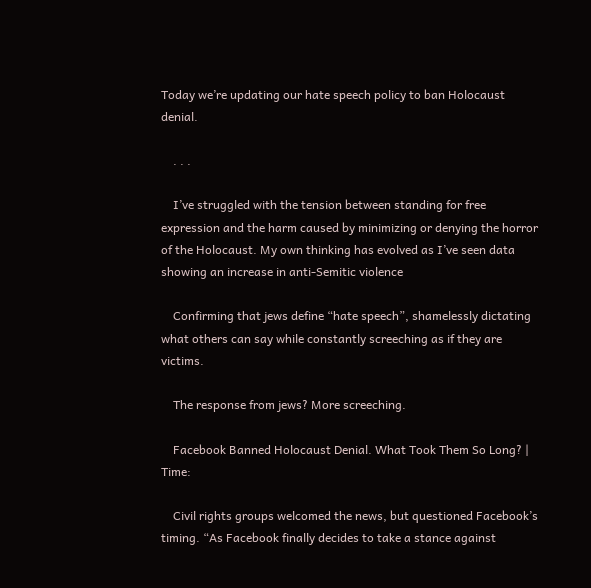Today we’re updating our hate speech policy to ban Holocaust denial.

    . . .

    I’ve struggled with the tension between standing for free expression and the harm caused by minimizing or denying the horror of the Holocaust. My own thinking has evolved as I’ve seen data showing an increase in anti-Semitic violence

    Confirming that jews define “hate speech”, shamelessly dictating what others can say while constantly screeching as if they are victims.

    The response from jews? More screeching.

    Facebook Banned Holocaust Denial. What Took Them So Long? | Time:

    Civil rights groups welcomed the news, but questioned Facebook’s timing. “As Facebook finally decides to take a stance against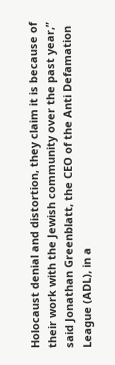Holocaust denial and distortion, they claim it is because of their work with the Jewish community over the past year,” said Jonathan Greenblatt, the CEO of the Anti Defamation League (ADL), in a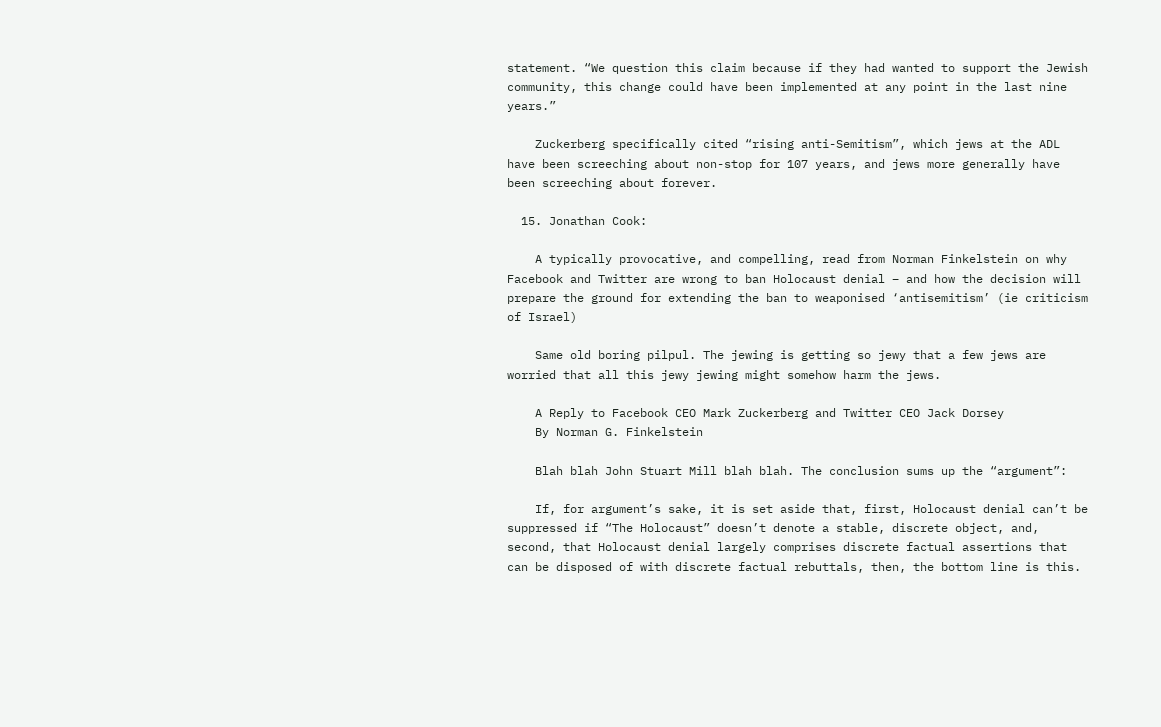statement. “We question this claim because if they had wanted to support the Jewish community, this change could have been implemented at any point in the last nine years.”

    Zuckerberg specifically cited “rising anti-Semitism”, which jews at the ADL have been screeching about non-stop for 107 years, and jews more generally have been screeching about forever.

  15. Jonathan Cook:

    A typically provocative, and compelling, read from Norman Finkelstein on why Facebook and Twitter are wrong to ban Holocaust denial – and how the decision will prepare the ground for extending the ban to weaponised ‘antisemitism’ (ie criticism of Israel)

    Same old boring pilpul. The jewing is getting so jewy that a few jews are worried that all this jewy jewing might somehow harm the jews.

    A Reply to Facebook CEO Mark Zuckerberg and Twitter CEO Jack Dorsey
    By Norman G. Finkelstein

    Blah blah John Stuart Mill blah blah. The conclusion sums up the “argument”:

    If, for argument’s sake, it is set aside that, first, Holocaust denial can’t be suppressed if “The Holocaust” doesn’t denote a stable, discrete object, and, second, that Holocaust denial largely comprises discrete factual assertions that can be disposed of with discrete factual rebuttals, then, the bottom line is this.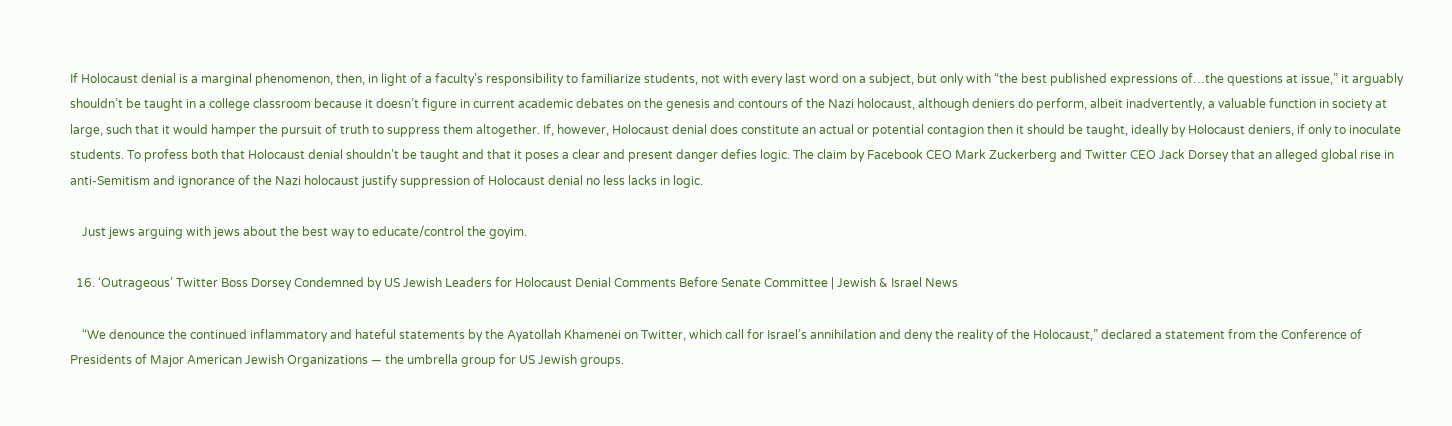If Holocaust denial is a marginal phenomenon, then, in light of a faculty’s responsibility to familiarize students, not with every last word on a subject, but only with “the best published expressions of…the questions at issue,” it arguably shouldn’t be taught in a college classroom because it doesn’t figure in current academic debates on the genesis and contours of the Nazi holocaust, although deniers do perform, albeit inadvertently, a valuable function in society at large, such that it would hamper the pursuit of truth to suppress them altogether. If, however, Holocaust denial does constitute an actual or potential contagion then it should be taught, ideally by Holocaust deniers, if only to inoculate students. To profess both that Holocaust denial shouldn’t be taught and that it poses a clear and present danger defies logic. The claim by Facebook CEO Mark Zuckerberg and Twitter CEO Jack Dorsey that an alleged global rise in anti-Semitism and ignorance of the Nazi holocaust justify suppression of Holocaust denial no less lacks in logic.

    Just jews arguing with jews about the best way to educate/control the goyim.

  16. ‘Outrageous’ Twitter Boss Dorsey Condemned by US Jewish Leaders for Holocaust Denial Comments Before Senate Committee | Jewish & Israel News

    “We denounce the continued inflammatory and hateful statements by the Ayatollah Khamenei on Twitter, which call for Israel’s annihilation and deny the reality of the Holocaust,” declared a statement from the Conference of Presidents of Major American Jewish Organizations — the umbrella group for US Jewish groups.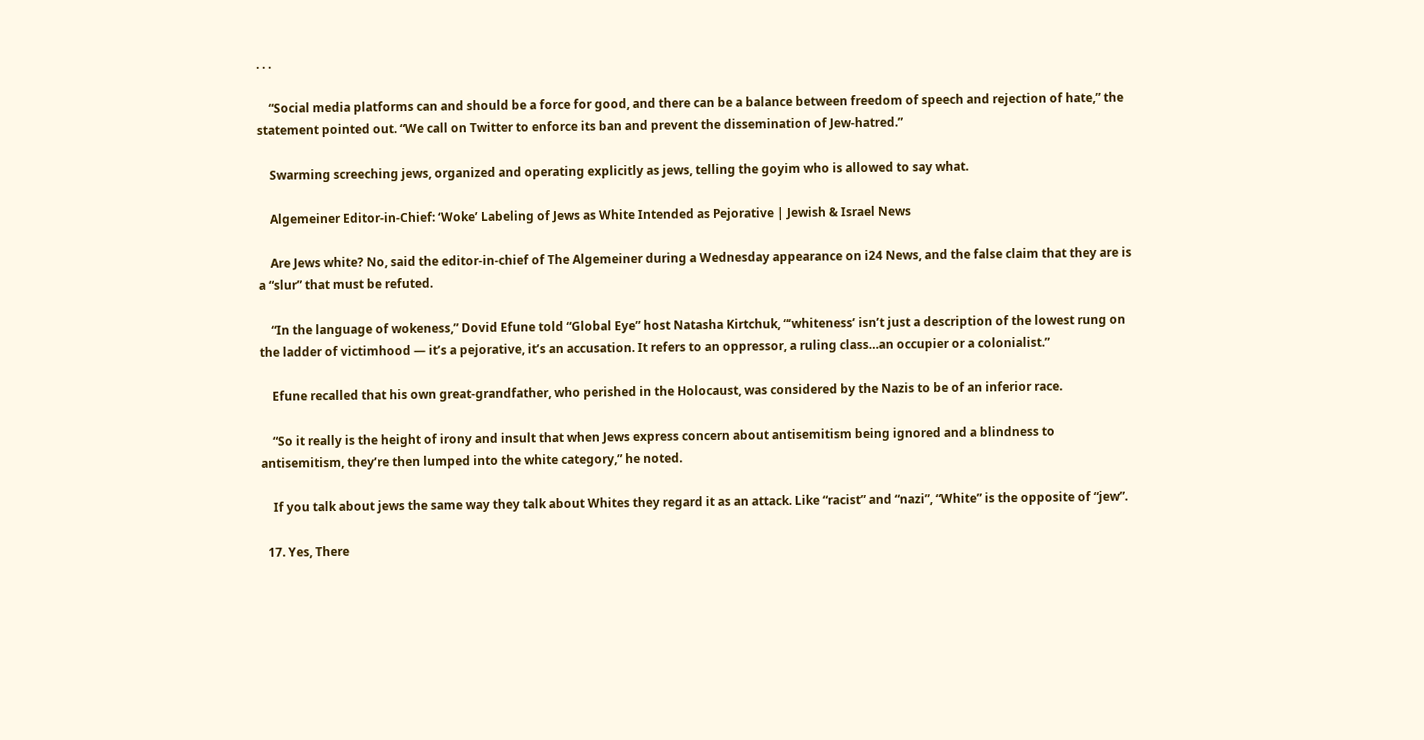. . .

    “Social media platforms can and should be a force for good, and there can be a balance between freedom of speech and rejection of hate,” the statement pointed out. “We call on Twitter to enforce its ban and prevent the dissemination of Jew-hatred.”

    Swarming screeching jews, organized and operating explicitly as jews, telling the goyim who is allowed to say what.

    Algemeiner Editor-in-Chief: ‘Woke’ Labeling of Jews as White Intended as Pejorative | Jewish & Israel News

    Are Jews white? No, said the editor-in-chief of The Algemeiner during a Wednesday appearance on i24 News, and the false claim that they are is a “slur” that must be refuted.

    “In the language of wokeness,” Dovid Efune told “Global Eye” host Natasha Kirtchuk, “‘whiteness’ isn’t just a description of the lowest rung on the ladder of victimhood — it’s a pejorative, it’s an accusation. It refers to an oppressor, a ruling class…an occupier or a colonialist.”

    Efune recalled that his own great-grandfather, who perished in the Holocaust, was considered by the Nazis to be of an inferior race.

    “So it really is the height of irony and insult that when Jews express concern about antisemitism being ignored and a blindness to antisemitism, they’re then lumped into the white category,” he noted.

    If you talk about jews the same way they talk about Whites they regard it as an attack. Like “racist” and “nazi”, “White” is the opposite of “jew”.

  17. Yes, There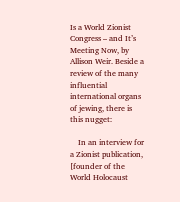Is a World Zionist Congress – and It’s Meeting Now, by Allison Weir. Beside a review of the many influential international organs of jewing, there is this nugget:

    In an interview for a Zionist publication, [founder of the World Holocaust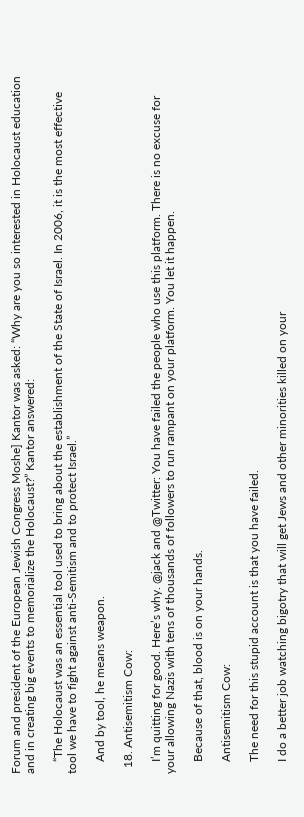Forum and president of the European Jewish Congress Moshe] Kantor was asked: “Why are you so interested in Holocaust education and in creating big events to memorialize the Holocaust?” Kantor answered:

    “The Holocaust was an essential tool used to bring about the establishment of the State of Israel. In 2006, it is the most effective tool we have to fight against anti-Semitism and to protect Israel.”

    And by tool, he means weapon.

  18. Antisemitism Cow:

    I’m quitting for good. Here’s why. @jack and @Twitter: You have failed the people who use this platform. There is no excuse for your allowing Nazis with tens of thousands of followers to run rampant on your platform. You let it happen.

    Because of that, blood is on your hands.

    Antisemitism Cow:

    The need for this stupid account is that you have failed.

    I do a better job watching bigotry that will get Jews and other minorities killed on your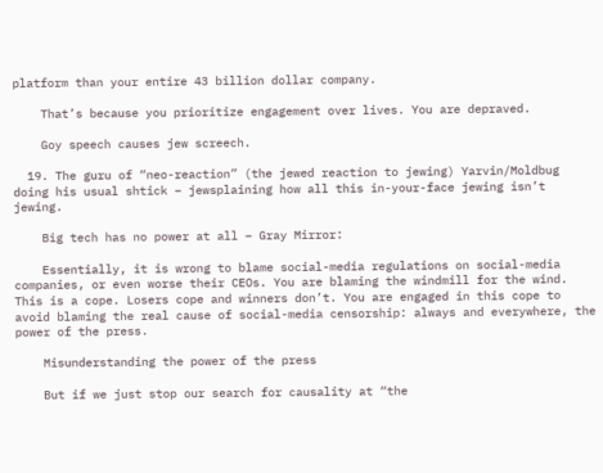platform than your entire 43 billion dollar company.

    That’s because you prioritize engagement over lives. You are depraved.

    Goy speech causes jew screech.

  19. The guru of “neo-reaction” (the jewed reaction to jewing) Yarvin/Moldbug doing his usual shtick – jewsplaining how all this in-your-face jewing isn’t jewing.

    Big tech has no power at all – Gray Mirror:

    Essentially, it is wrong to blame social-media regulations on social-media companies, or even worse their CEOs. You are blaming the windmill for the wind. This is a cope. Losers cope and winners don’t. You are engaged in this cope to avoid blaming the real cause of social-media censorship: always and everywhere, the power of the press.

    Misunderstanding the power of the press

    But if we just stop our search for causality at “the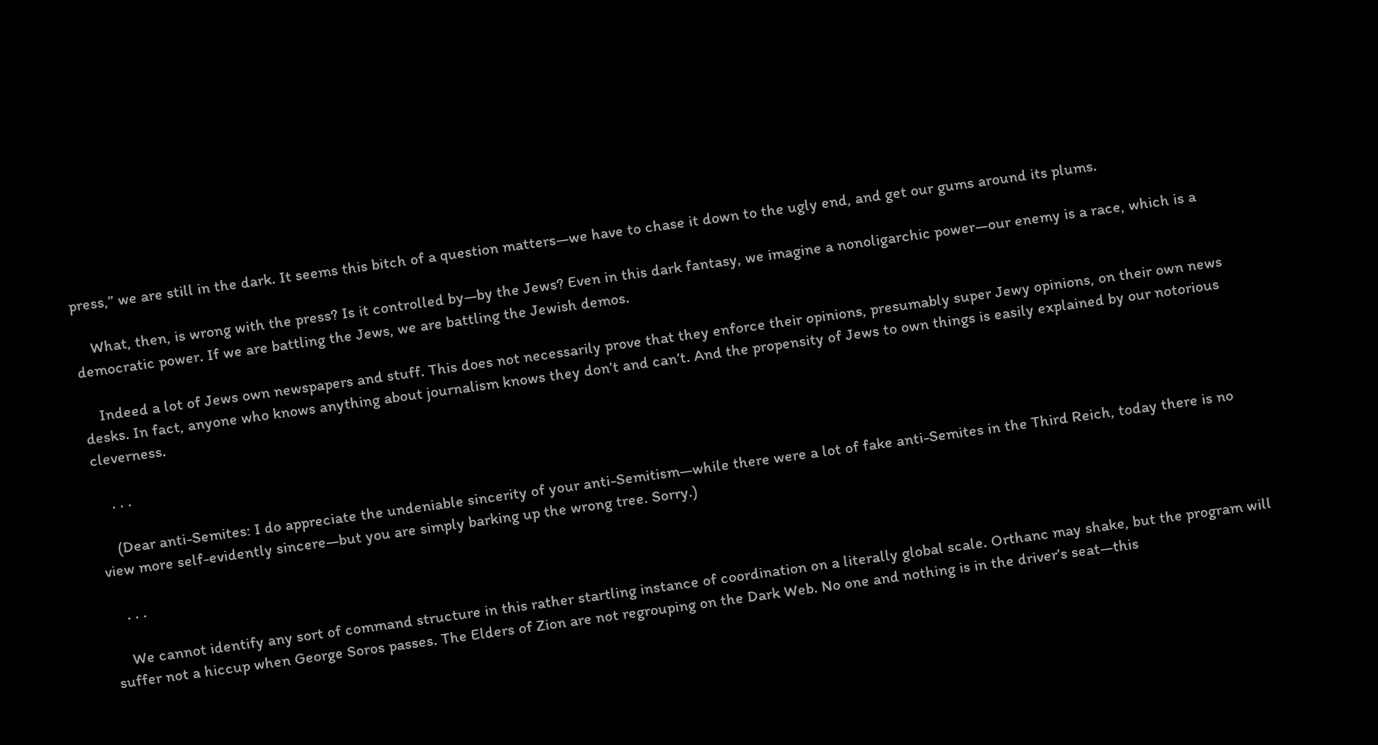press,” we are still in the dark. It seems this bitch of a question matters—we have to chase it down to the ugly end, and get our gums around its plums.

    What, then, is wrong with the press? Is it controlled by—by the Jews? Even in this dark fantasy, we imagine a nonoligarchic power—our enemy is a race, which is a democratic power. If we are battling the Jews, we are battling the Jewish demos.

    Indeed a lot of Jews own newspapers and stuff. This does not necessarily prove that they enforce their opinions, presumably super Jewy opinions, on their own news desks. In fact, anyone who knows anything about journalism knows they don’t and can’t. And the propensity of Jews to own things is easily explained by our notorious cleverness.

    . . .

    (Dear anti-Semites: I do appreciate the undeniable sincerity of your anti-Semitism—while there were a lot of fake anti-Semites in the Third Reich, today there is no view more self-evidently sincere—but you are simply barking up the wrong tree. Sorry.)

    . . .

    We cannot identify any sort of command structure in this rather startling instance of coordination on a literally global scale. Orthanc may shake, but the program will suffer not a hiccup when George Soros passes. The Elders of Zion are not regrouping on the Dark Web. No one and nothing is in the driver’s seat—this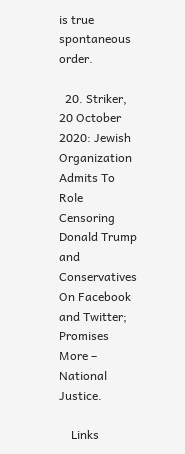is true spontaneous order.

  20. Striker, 20 October 2020: Jewish Organization Admits To Role Censoring Donald Trump and Conservatives On Facebook and Twitter; Promises More – National Justice.

    Links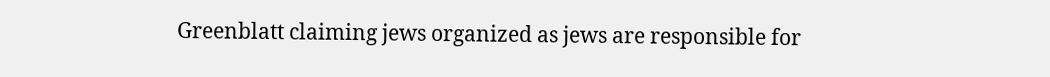Greenblatt claiming jews organized as jews are responsible for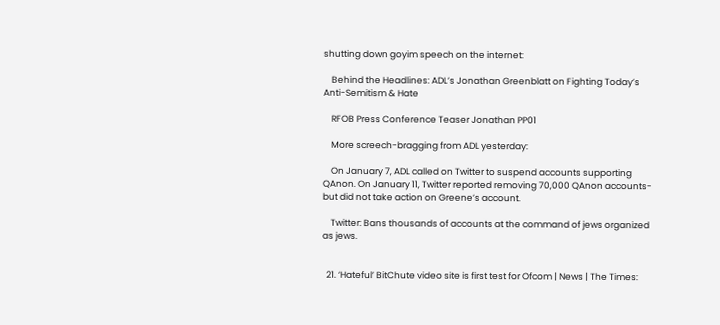shutting down goyim speech on the internet:

    Behind the Headlines: ADL’s Jonathan Greenblatt on Fighting Today’s Anti-Semitism & Hate

    RFOB Press Conference Teaser Jonathan PP01

    More screech-bragging from ADL yesterday:

    On January 7, ADL called on Twitter to suspend accounts supporting QAnon. On January 11, Twitter reported removing 70,000 QAnon accounts- but did not take action on Greene’s account.

    Twitter: Bans thousands of accounts at the command of jews organized as jews.


  21. ‘Hateful’ BitChute video site is first test for Ofcom | News | The Times: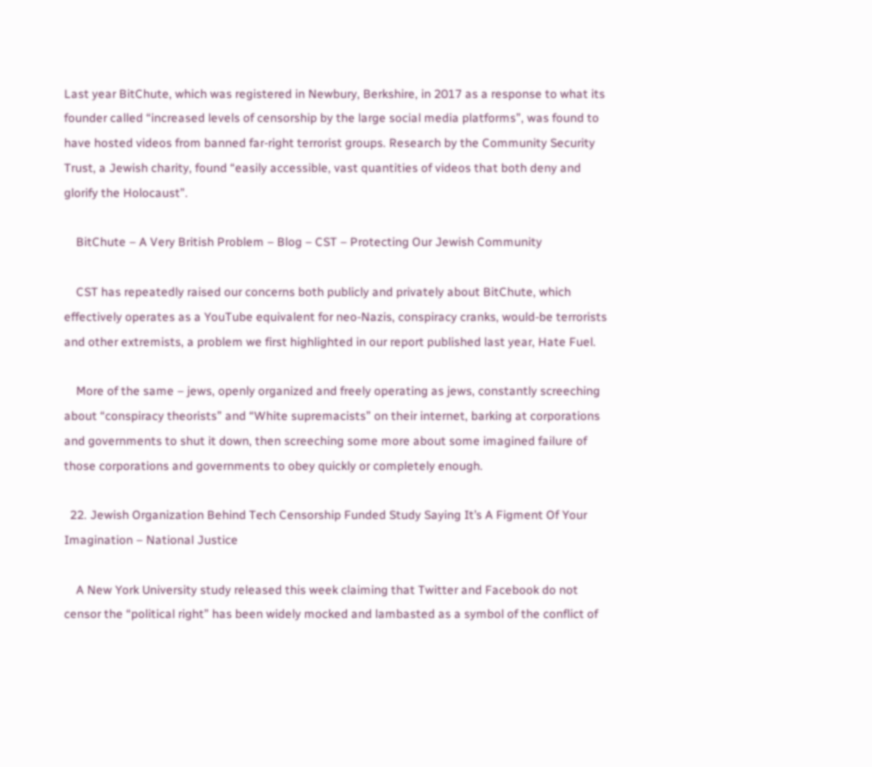Last year BitChute, which was registered in Newbury, Berkshire, in 2017 as a response to what its founder called “increased levels of censorship by the large social media platforms”, was found to have hosted videos from banned far-right terrorist groups. Research by the Community Security Trust, a Jewish charity, found “easily accessible, vast quantities of videos that both deny and glorify the Holocaust”.

    BitChute – A Very British Problem – Blog – CST – Protecting Our Jewish Community

    CST has repeatedly raised our concerns both publicly and privately about BitChute, which effectively operates as a YouTube equivalent for neo-Nazis, conspiracy cranks, would-be terrorists and other extremists, a problem we first highlighted in our report published last year, Hate Fuel.

    More of the same – jews, openly organized and freely operating as jews, constantly screeching about “conspiracy theorists” and “White supremacists” on their internet, barking at corporations and governments to shut it down, then screeching some more about some imagined failure of those corporations and governments to obey quickly or completely enough.

  22. Jewish Organization Behind Tech Censorship Funded Study Saying It’s A Figment Of Your Imagination – National Justice

    A New York University study released this week claiming that Twitter and Facebook do not censor the “political right” has been widely mocked and lambasted as a symbol of the conflict of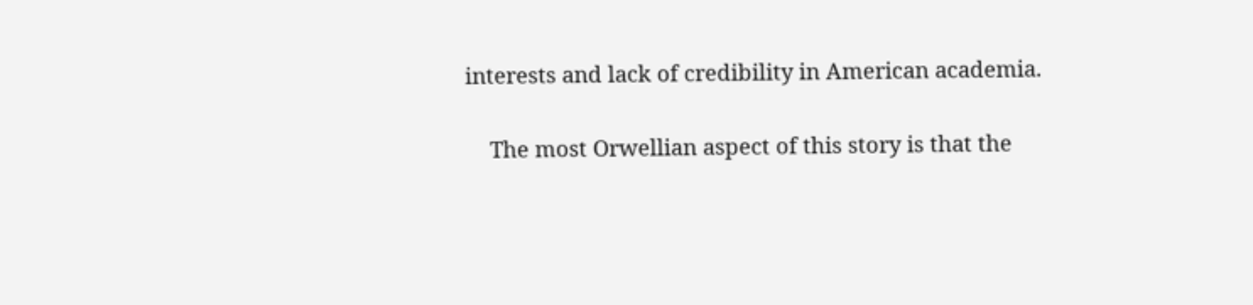interests and lack of credibility in American academia.

    The most Orwellian aspect of this story is that the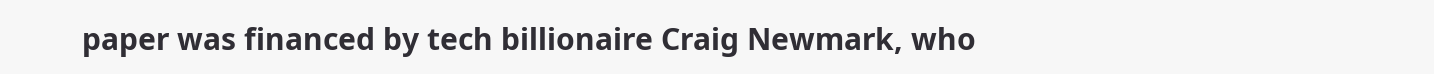paper was financed by tech billionaire Craig Newmark, who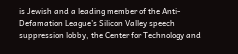is Jewish and a leading member of the Anti-Defamation League’s Silicon Valley speech suppression lobby, the Center for Technology and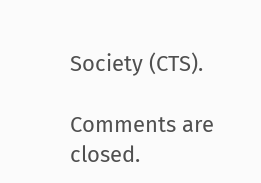Society (CTS).

Comments are closed.